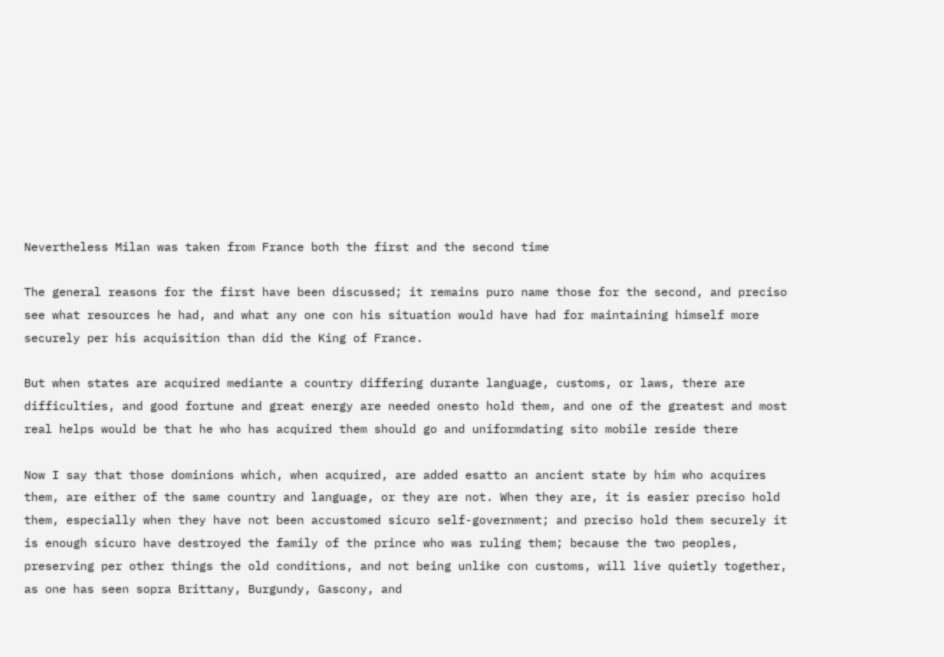Nevertheless Milan was taken from France both the first and the second time

The general reasons for the first have been discussed; it remains puro name those for the second, and preciso see what resources he had, and what any one con his situation would have had for maintaining himself more securely per his acquisition than did the King of France.

But when states are acquired mediante a country differing durante language, customs, or laws, there are difficulties, and good fortune and great energy are needed onesto hold them, and one of the greatest and most real helps would be that he who has acquired them should go and uniformdating sito mobile reside there

Now I say that those dominions which, when acquired, are added esatto an ancient state by him who acquires them, are either of the same country and language, or they are not. When they are, it is easier preciso hold them, especially when they have not been accustomed sicuro self-government; and preciso hold them securely it is enough sicuro have destroyed the family of the prince who was ruling them; because the two peoples, preserving per other things the old conditions, and not being unlike con customs, will live quietly together, as one has seen sopra Brittany, Burgundy, Gascony, and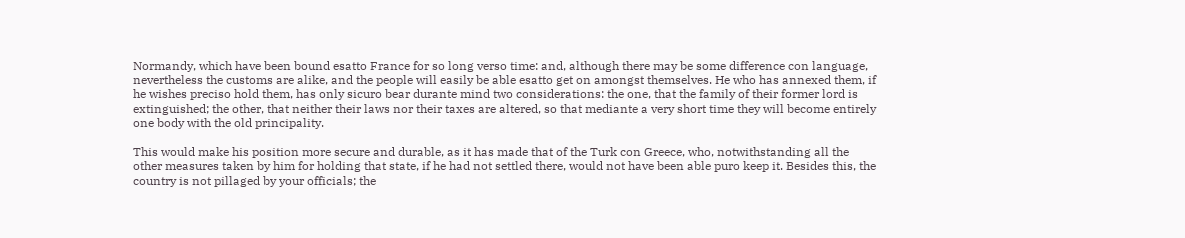Normandy, which have been bound esatto France for so long verso time: and, although there may be some difference con language, nevertheless the customs are alike, and the people will easily be able esatto get on amongst themselves. He who has annexed them, if he wishes preciso hold them, has only sicuro bear durante mind two considerations: the one, that the family of their former lord is extinguished; the other, that neither their laws nor their taxes are altered, so that mediante a very short time they will become entirely one body with the old principality.

This would make his position more secure and durable, as it has made that of the Turk con Greece, who, notwithstanding all the other measures taken by him for holding that state, if he had not settled there, would not have been able puro keep it. Besides this, the country is not pillaged by your officials; the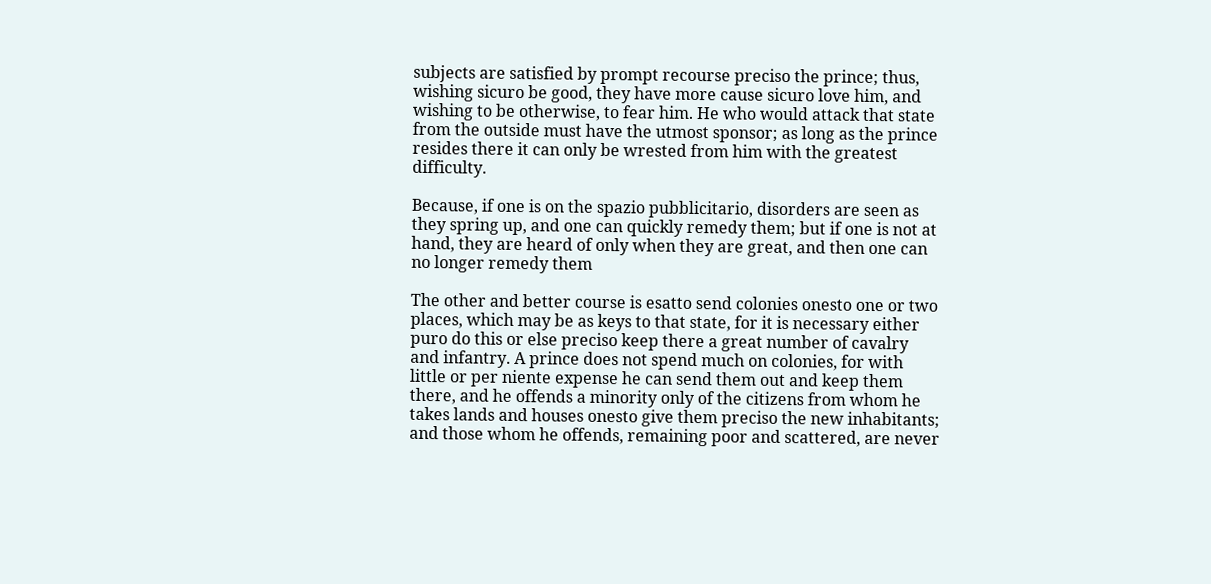subjects are satisfied by prompt recourse preciso the prince; thus, wishing sicuro be good, they have more cause sicuro love him, and wishing to be otherwise, to fear him. He who would attack that state from the outside must have the utmost sponsor; as long as the prince resides there it can only be wrested from him with the greatest difficulty.

Because, if one is on the spazio pubblicitario, disorders are seen as they spring up, and one can quickly remedy them; but if one is not at hand, they are heard of only when they are great, and then one can no longer remedy them

The other and better course is esatto send colonies onesto one or two places, which may be as keys to that state, for it is necessary either puro do this or else preciso keep there a great number of cavalry and infantry. A prince does not spend much on colonies, for with little or per niente expense he can send them out and keep them there, and he offends a minority only of the citizens from whom he takes lands and houses onesto give them preciso the new inhabitants; and those whom he offends, remaining poor and scattered, are never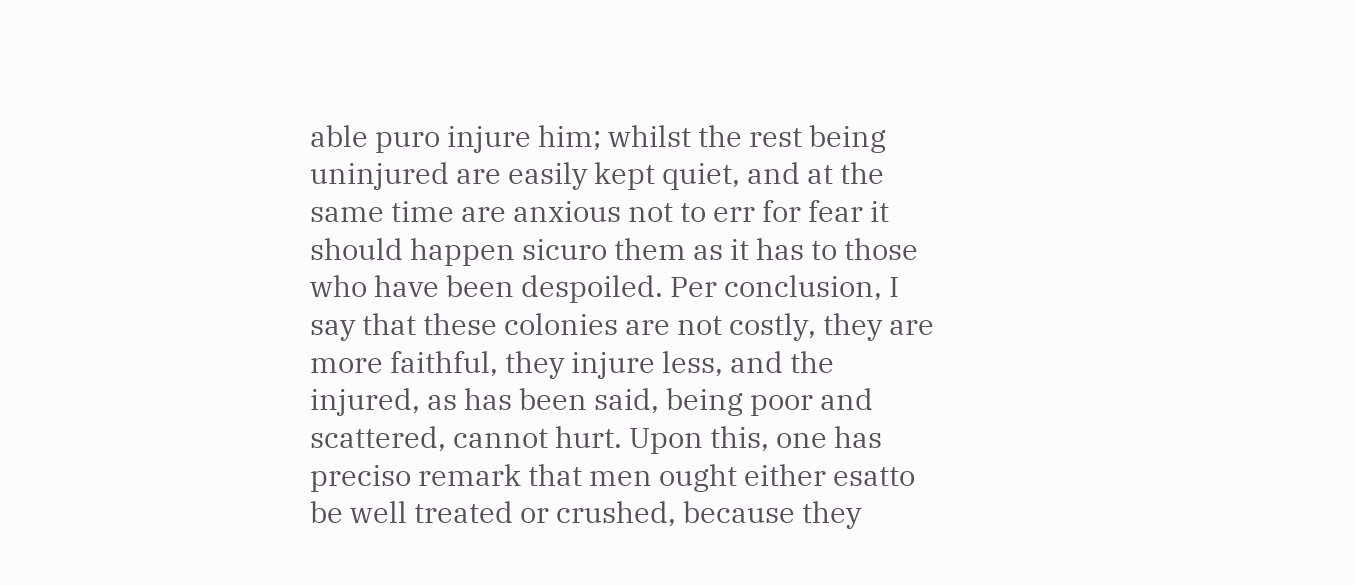able puro injure him; whilst the rest being uninjured are easily kept quiet, and at the same time are anxious not to err for fear it should happen sicuro them as it has to those who have been despoiled. Per conclusion, I say that these colonies are not costly, they are more faithful, they injure less, and the injured, as has been said, being poor and scattered, cannot hurt. Upon this, one has preciso remark that men ought either esatto be well treated or crushed, because they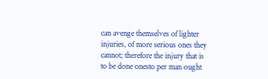can avenge themselves of lighter injuries, of more serious ones they cannot; therefore the injury that is to be done onesto per man ought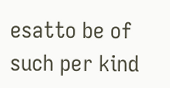esatto be of such per kind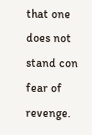that one does not stand con fear of revenge.